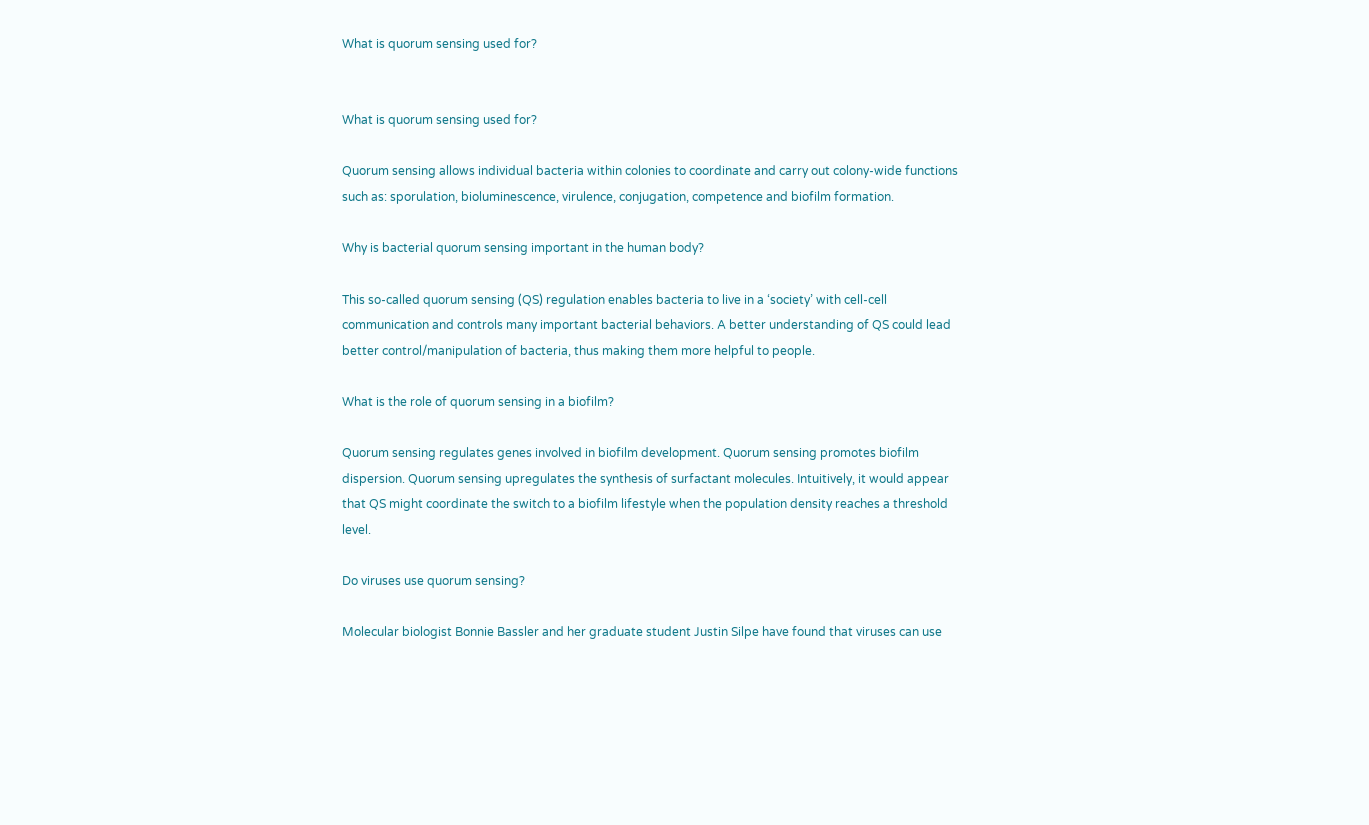What is quorum sensing used for?


What is quorum sensing used for?

Quorum sensing allows individual bacteria within colonies to coordinate and carry out colony-wide functions such as: sporulation, bioluminescence, virulence, conjugation, competence and biofilm formation.

Why is bacterial quorum sensing important in the human body?

This so-called quorum sensing (QS) regulation enables bacteria to live in a ‘society’ with cell-cell communication and controls many important bacterial behaviors. A better understanding of QS could lead better control/manipulation of bacteria, thus making them more helpful to people.

What is the role of quorum sensing in a biofilm?

Quorum sensing regulates genes involved in biofilm development. Quorum sensing promotes biofilm dispersion. Quorum sensing upregulates the synthesis of surfactant molecules. Intuitively, it would appear that QS might coordinate the switch to a biofilm lifestyle when the population density reaches a threshold level.

Do viruses use quorum sensing?

Molecular biologist Bonnie Bassler and her graduate student Justin Silpe have found that viruses can use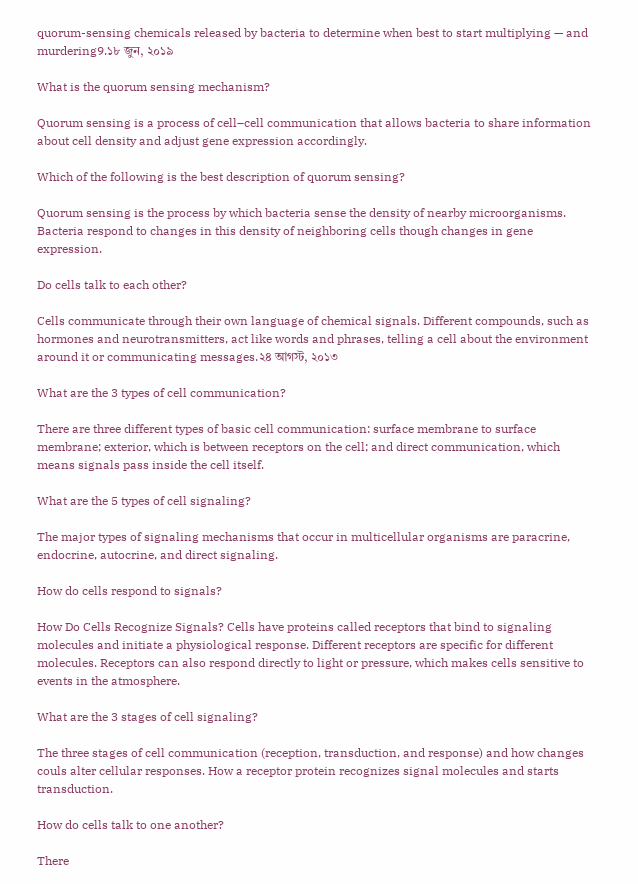quorum-sensing chemicals released by bacteria to determine when best to start multiplying — and murdering9.১৮ জুন, ২০১৯

What is the quorum sensing mechanism?

Quorum sensing is a process of cell–cell communication that allows bacteria to share information about cell density and adjust gene expression accordingly.

Which of the following is the best description of quorum sensing?

Quorum sensing is the process by which bacteria sense the density of nearby microorganisms. Bacteria respond to changes in this density of neighboring cells though changes in gene expression.

Do cells talk to each other?

Cells communicate through their own language of chemical signals. Different compounds, such as hormones and neurotransmitters, act like words and phrases, telling a cell about the environment around it or communicating messages.২৪ আগস্ট, ২০১৩

What are the 3 types of cell communication?

There are three different types of basic cell communication: surface membrane to surface membrane; exterior, which is between receptors on the cell; and direct communication, which means signals pass inside the cell itself.

What are the 5 types of cell signaling?

The major types of signaling mechanisms that occur in multicellular organisms are paracrine, endocrine, autocrine, and direct signaling.

How do cells respond to signals?

How Do Cells Recognize Signals? Cells have proteins called receptors that bind to signaling molecules and initiate a physiological response. Different receptors are specific for different molecules. Receptors can also respond directly to light or pressure, which makes cells sensitive to events in the atmosphere.

What are the 3 stages of cell signaling?

The three stages of cell communication (reception, transduction, and response) and how changes couls alter cellular responses. How a receptor protein recognizes signal molecules and starts transduction.

How do cells talk to one another?

There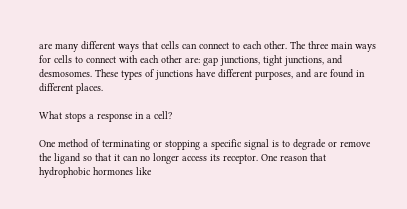are many different ways that cells can connect to each other. The three main ways for cells to connect with each other are: gap junctions, tight junctions, and desmosomes. These types of junctions have different purposes, and are found in different places.

What stops a response in a cell?

One method of terminating or stopping a specific signal is to degrade or remove the ligand so that it can no longer access its receptor. One reason that hydrophobic hormones like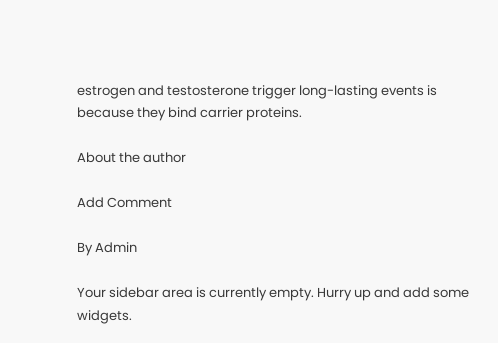estrogen and testosterone trigger long-lasting events is because they bind carrier proteins.

About the author

Add Comment

By Admin

Your sidebar area is currently empty. Hurry up and add some widgets.